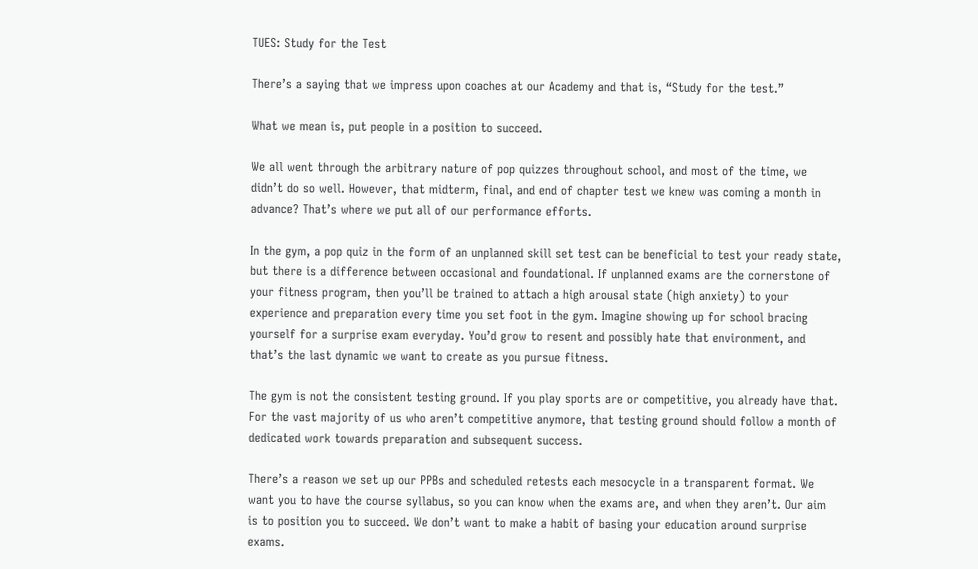TUES: Study for the Test

There’s a saying that we impress upon coaches at our Academy and that is, “Study for the test.”

What we mean is, put people in a position to succeed.

We all went through the arbitrary nature of pop quizzes throughout school, and most of the time, we didn’t do so well. However, that midterm, final, and end of chapter test we knew was coming a month in advance? That’s where we put all of our performance efforts.

In the gym, a pop quiz in the form of an unplanned skill set test can be beneficial to test your ready state, but there is a difference between occasional and foundational. If unplanned exams are the cornerstone of your fitness program, then you’ll be trained to attach a high arousal state (high anxiety) to your experience and preparation every time you set foot in the gym. Imagine showing up for school bracing yourself for a surprise exam everyday. You’d grow to resent and possibly hate that environment, and that’s the last dynamic we want to create as you pursue fitness.

The gym is not the consistent testing ground. If you play sports are or competitive, you already have that. For the vast majority of us who aren’t competitive anymore, that testing ground should follow a month of dedicated work towards preparation and subsequent success.

There’s a reason we set up our PPBs and scheduled retests each mesocycle in a transparent format. We want you to have the course syllabus, so you can know when the exams are, and when they aren’t. Our aim is to position you to succeed. We don’t want to make a habit of basing your education around surprise exams.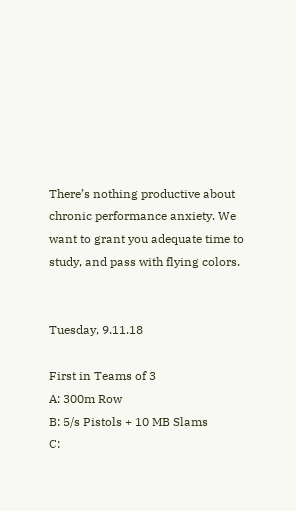There’s nothing productive about chronic performance anxiety. We want to grant you adequate time to study, and pass with flying colors.


Tuesday, 9.11.18

First in Teams of 3
A: 300m Row
B: 5/s Pistols + 10 MB Slams
C: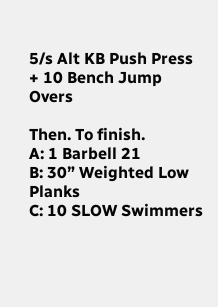5/s Alt KB Push Press + 10 Bench Jump Overs

Then. To finish.
A: 1 Barbell 21
B: 30” Weighted Low Planks
C: 10 SLOW Swimmers